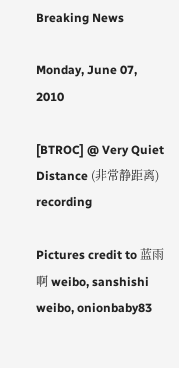Breaking News

Monday, June 07, 2010

[BTROC] @ Very Quiet Distance (非常静距离) recording

Pictures credit to 蓝雨啊 weibo, sanshishi weibo, onionbaby83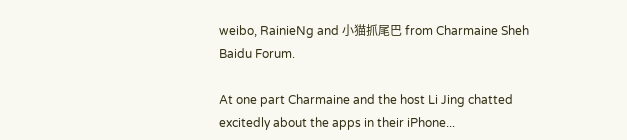weibo, RainieNg and 小猫抓尾巴 from Charmaine Sheh Baidu Forum.

At one part Charmaine and the host Li Jing chatted excitedly about the apps in their iPhone...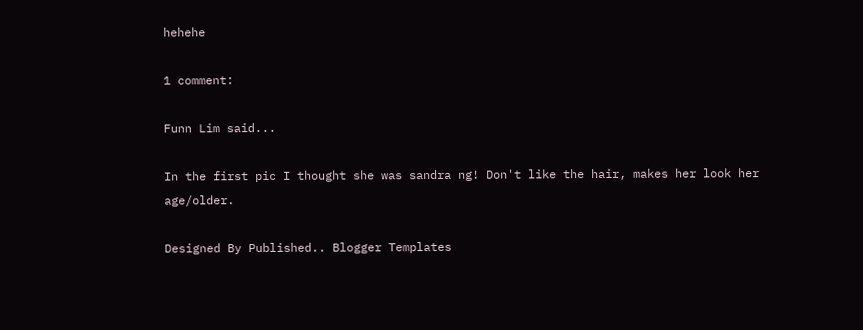hehehe

1 comment:

Funn Lim said...

In the first pic I thought she was sandra ng! Don't like the hair, makes her look her age/older.

Designed By Published.. Blogger Templates